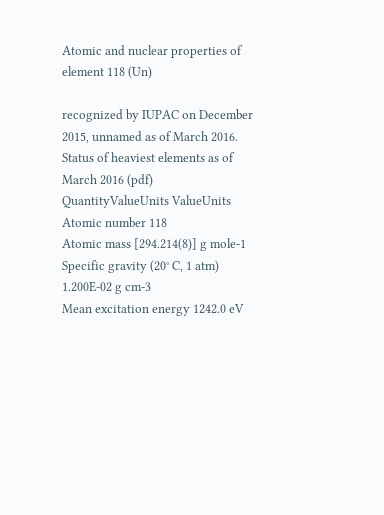Atomic and nuclear properties of element 118 (Un)

recognized by IUPAC on December 2015, unnamed as of March 2016.
Status of heaviest elements as of March 2016 (pdf)
QuantityValueUnits ValueUnits
Atomic number 118
Atomic mass [294.214(8)] g mole-1
Specific gravity (20° C, 1 atm) 1.200E-02 g cm-3
Mean excitation energy 1242.0 eV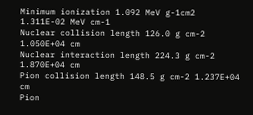Minimum ionization 1.092 MeV g-1cm2 1.311E-02 MeV cm-1
Nuclear collision length 126.0 g cm-2 1.050E+04 cm
Nuclear interaction length 224.3 g cm-2 1.870E+04 cm
Pion collision length 148.5 g cm-2 1.237E+04 cm
Pion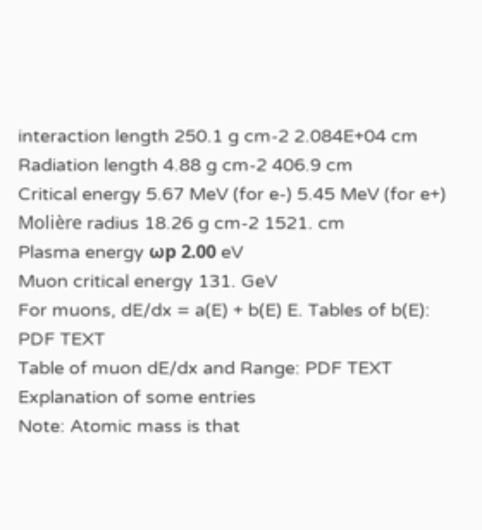interaction length 250.1 g cm-2 2.084E+04 cm
Radiation length 4.88 g cm-2 406.9 cm
Critical energy 5.67 MeV (for e-) 5.45 MeV (for e+)
Molière radius 18.26 g cm-2 1521. cm
Plasma energy ωp 2.00 eV
Muon critical energy 131. GeV
For muons, dE/dx = a(E) + b(E) E. Tables of b(E): PDF TEXT
Table of muon dE/dx and Range: PDF TEXT
Explanation of some entries
Note: Atomic mass is that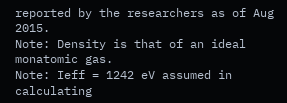reported by the researchers as of Aug 2015.
Note: Density is that of an ideal monatomic gas.
Note: Ieff = 1242 eV assumed in calculating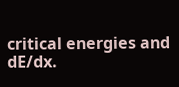critical energies and dE/dx.